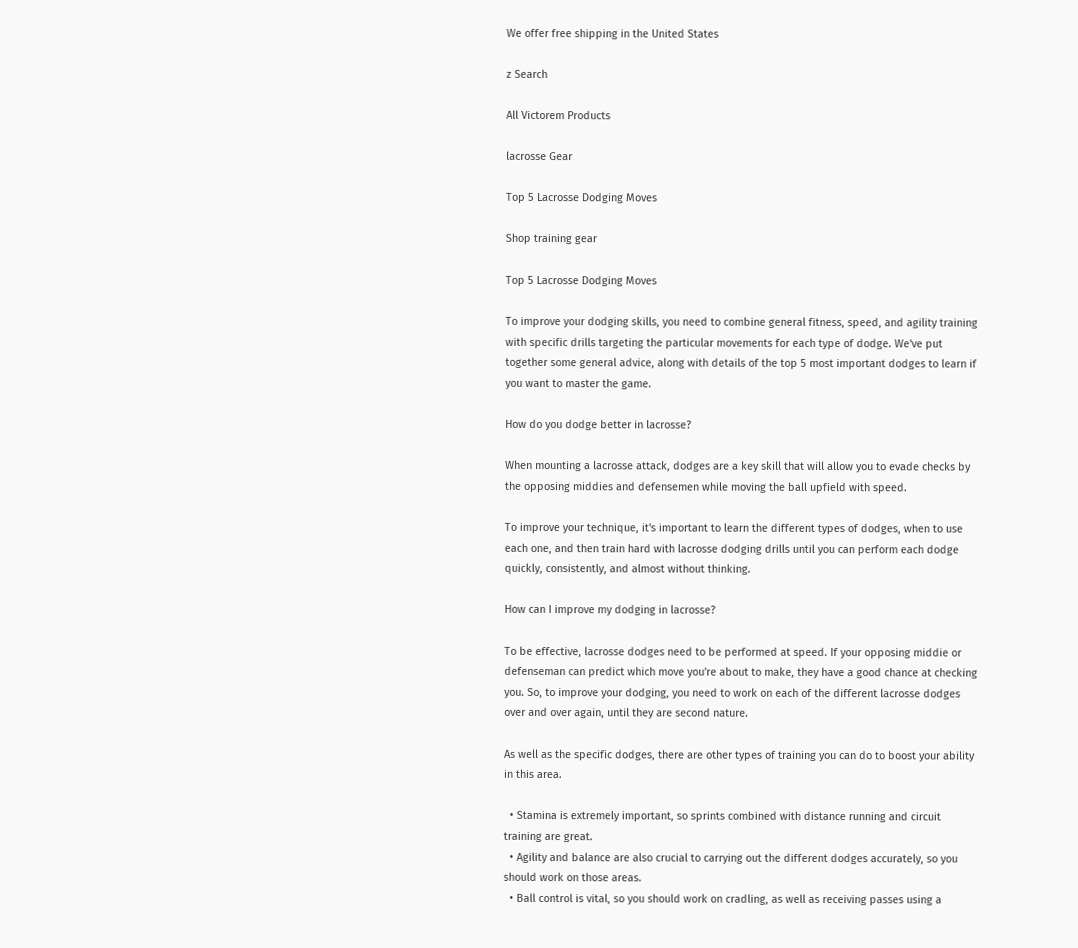We offer free shipping in the United States

z Search

All Victorem Products

lacrosse Gear

Top 5 Lacrosse Dodging Moves

Shop training gear

Top 5 Lacrosse Dodging Moves

To improve your dodging skills, you need to combine general fitness, speed, and agility training with specific drills targeting the particular movements for each type of dodge. We've put together some general advice, along with details of the top 5 most important dodges to learn if you want to master the game.

How do you dodge better in lacrosse?

When mounting a lacrosse attack, dodges are a key skill that will allow you to evade checks by the opposing middies and defensemen while moving the ball upfield with speed.

To improve your technique, it's important to learn the different types of dodges, when to use each one, and then train hard with lacrosse dodging drills until you can perform each dodge quickly, consistently, and almost without thinking.

How can I improve my dodging in lacrosse?

To be effective, lacrosse dodges need to be performed at speed. If your opposing middie or defenseman can predict which move you're about to make, they have a good chance at checking you. So, to improve your dodging, you need to work on each of the different lacrosse dodges over and over again, until they are second nature.

As well as the specific dodges, there are other types of training you can do to boost your ability in this area.

  • Stamina is extremely important, so sprints combined with distance running and circuit training are great.
  • Agility and balance are also crucial to carrying out the different dodges accurately, so you should work on those areas.
  • Ball control is vital, so you should work on cradling, as well as receiving passes using a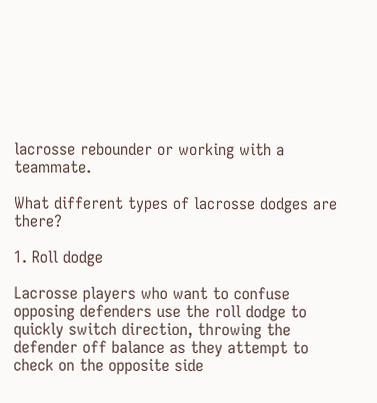lacrosse rebounder or working with a teammate.

What different types of lacrosse dodges are there?

1. Roll dodge

Lacrosse players who want to confuse opposing defenders use the roll dodge to quickly switch direction, throwing the defender off balance as they attempt to check on the opposite side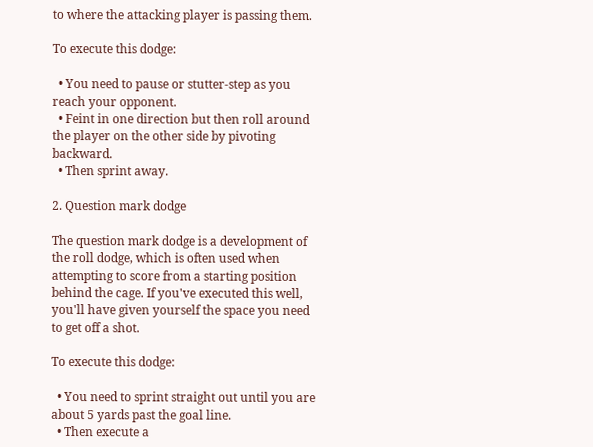to where the attacking player is passing them.

To execute this dodge:

  • You need to pause or stutter-step as you reach your opponent.
  • Feint in one direction but then roll around the player on the other side by pivoting backward.
  • Then sprint away.

2. Question mark dodge

The question mark dodge is a development of the roll dodge, which is often used when attempting to score from a starting position behind the cage. If you've executed this well, you'll have given yourself the space you need to get off a shot.

To execute this dodge:

  • You need to sprint straight out until you are about 5 yards past the goal line.
  • Then execute a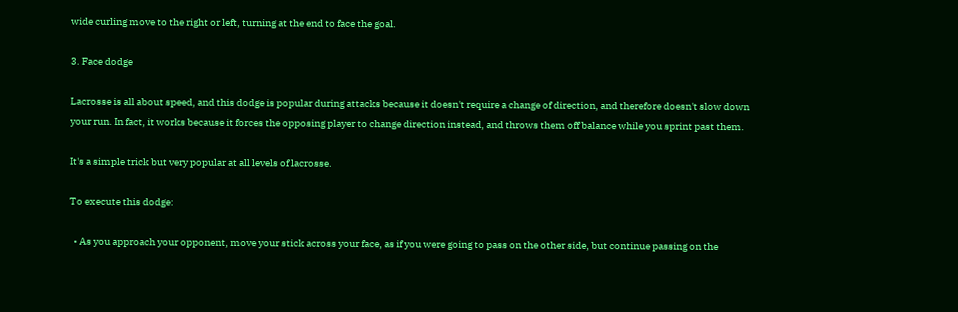wide curling move to the right or left, turning at the end to face the goal.

3. Face dodge

Lacrosse is all about speed, and this dodge is popular during attacks because it doesn't require a change of direction, and therefore doesn't slow down your run. In fact, it works because it forces the opposing player to change direction instead, and throws them off balance while you sprint past them.

It's a simple trick but very popular at all levels of lacrosse.

To execute this dodge:

  • As you approach your opponent, move your stick across your face, as if you were going to pass on the other side, but continue passing on the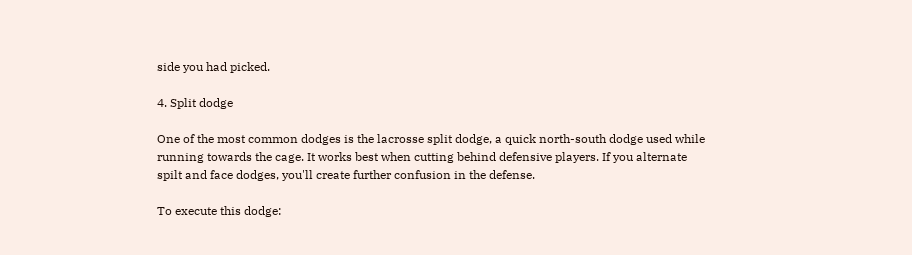side you had picked.

4. Split dodge

One of the most common dodges is the lacrosse split dodge, a quick north-south dodge used while running towards the cage. It works best when cutting behind defensive players. If you alternate spilt and face dodges, you'll create further confusion in the defense.

To execute this dodge: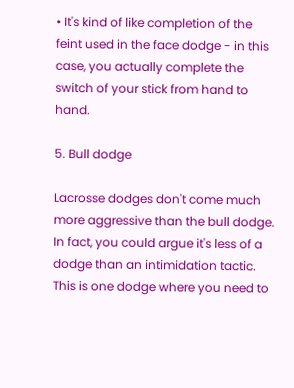• It's kind of like completion of the feint used in the face dodge - in this case, you actually complete the switch of your stick from hand to hand.

5. Bull dodge

Lacrosse dodges don't come much more aggressive than the bull dodge. In fact, you could argue it's less of a dodge than an intimidation tactic. This is one dodge where you need to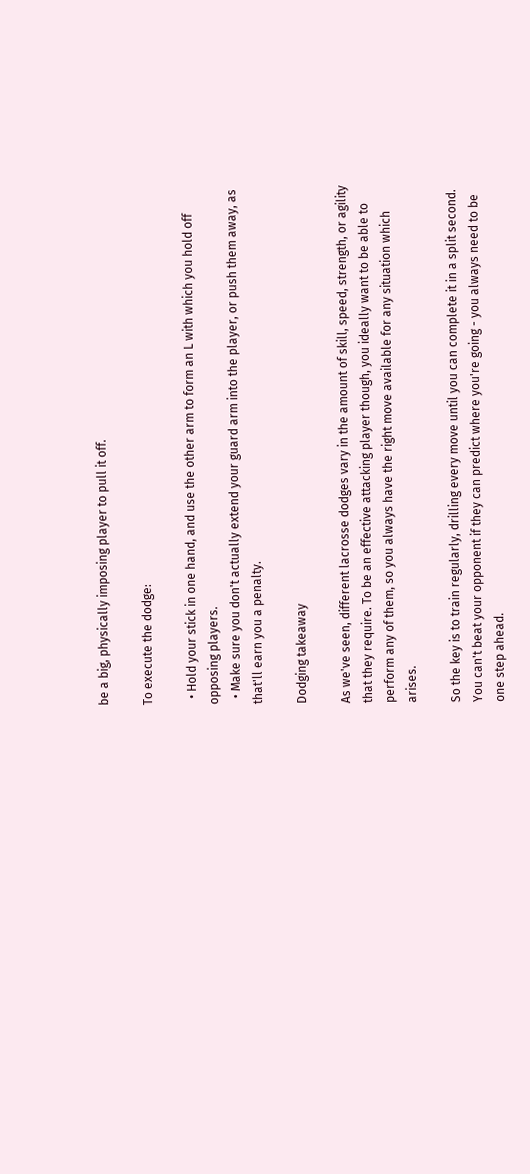be a big, physically imposing player to pull it off.

To execute the dodge:

  • Hold your stick in one hand, and use the other arm to form an L with which you hold off opposing players.
  • Make sure you don't actually extend your guard arm into the player, or push them away, as that'll earn you a penalty.

Dodging takeaway

As we've seen, different lacrosse dodges vary in the amount of skill, speed, strength, or agility that they require. To be an effective attacking player though, you ideally want to be able to perform any of them, so you always have the right move available for any situation which arises.

So the key is to train regularly, drilling every move until you can complete it in a split second. You can't beat your opponent if they can predict where you're going - you always need to be one step ahead.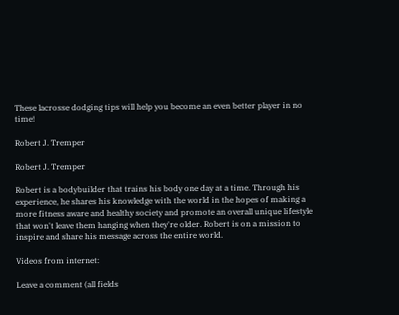These lacrosse dodging tips will help you become an even better player in no time!

Robert J. Tremper

Robert J. Tremper

Robert is a bodybuilder that trains his body one day at a time. Through his experience, he shares his knowledge with the world in the hopes of making a more fitness aware and healthy society and promote an overall unique lifestyle that won't leave them hanging when they're older. Robert is on a mission to inspire and share his message across the entire world.

Videos from internet:

Leave a comment (all fields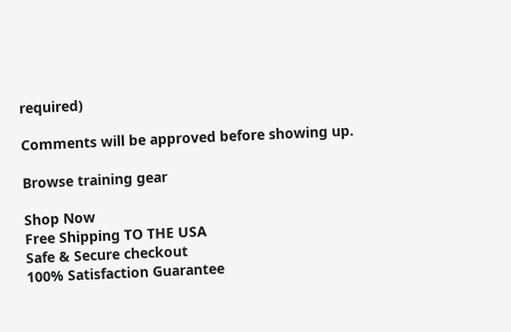required)

Comments will be approved before showing up.

Browse training gear

Shop Now
Free Shipping TO THE USA
Safe & Secure checkout
100% Satisfaction Guarantee